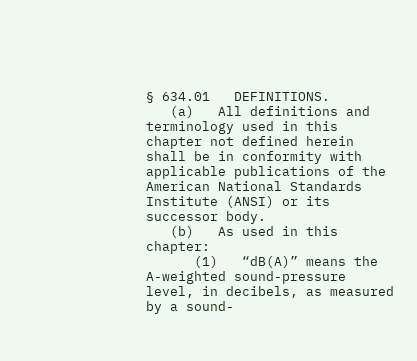§ 634.01   DEFINITIONS.
   (a)   All definitions and terminology used in this chapter not defined herein shall be in conformity with applicable publications of the American National Standards Institute (ANSI) or its successor body.
   (b)   As used in this chapter:
      (1)   “dB(A)” means the A-weighted sound-pressure level, in decibels, as measured by a sound-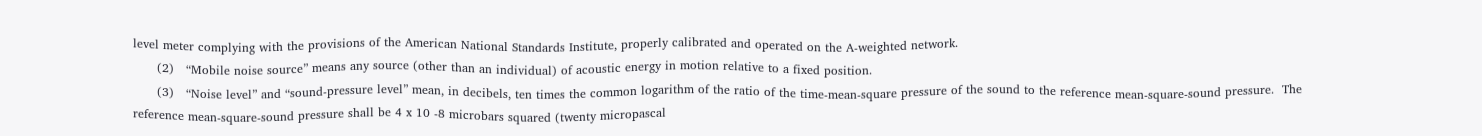level meter complying with the provisions of the American National Standards Institute, properly calibrated and operated on the A-weighted network.
      (2)   “Mobile noise source” means any source (other than an individual) of acoustic energy in motion relative to a fixed position.
      (3)   “Noise level” and “sound-pressure level” mean, in decibels, ten times the common logarithm of the ratio of the time-mean-square pressure of the sound to the reference mean-square-sound pressure.  The reference mean-square-sound pressure shall be 4 x 10 -8 microbars squared (twenty micropascal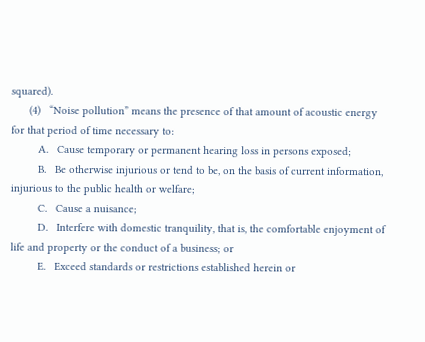squared).
      (4)   “Noise pollution” means the presence of that amount of acoustic energy for that period of time necessary to:
         A.   Cause temporary or permanent hearing loss in persons exposed;
         B.   Be otherwise injurious or tend to be, on the basis of current information, injurious to the public health or welfare;
         C.   Cause a nuisance;
         D.   Interfere with domestic tranquility, that is, the comfortable enjoyment of life and property or the conduct of a business; or
         E.   Exceed standards or restrictions established herein or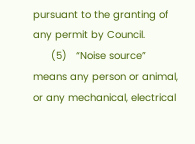pursuant to the granting of any permit by Council.
      (5)   “Noise source” means any person or animal, or any mechanical, electrical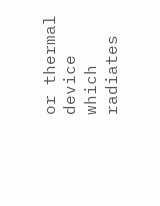or thermal device which radiates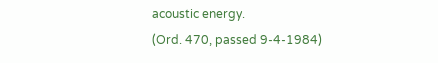acoustic energy.
(Ord. 470, passed 9-4-1984)